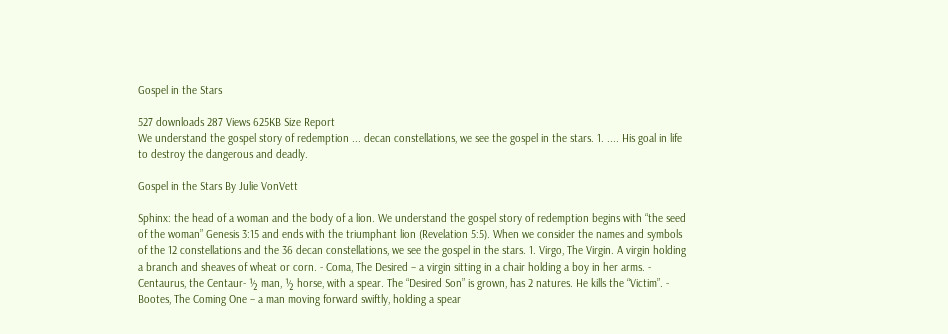Gospel in the Stars

527 downloads 287 Views 625KB Size Report
We understand the gospel story of redemption ... decan constellations, we see the gospel in the stars. 1. .... His goal in life to destroy the dangerous and deadly.

Gospel in the Stars By Julie VonVett

Sphinx: the head of a woman and the body of a lion. We understand the gospel story of redemption begins with “the seed of the woman” Genesis 3:15 and ends with the triumphant lion (Revelation 5:5). When we consider the names and symbols of the 12 constellations and the 36 decan constellations, we see the gospel in the stars. 1. Virgo, The Virgin. A virgin holding a branch and sheaves of wheat or corn. - Coma, The Desired – a virgin sitting in a chair holding a boy in her arms. - Centaurus, the Centaur- ½ man, ½ horse, with a spear. The “Desired Son” is grown, has 2 natures. He kills the “Victim”. - Bootes, The Coming One – a man moving forward swiftly, holding a spear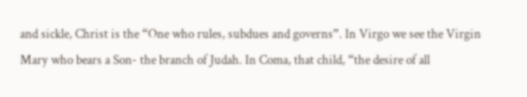and sickle, Christ is the “One who rules, subdues and governs”. In Virgo we see the Virgin Mary who bears a Son- the branch of Judah. In Coma, that child, “the desire of all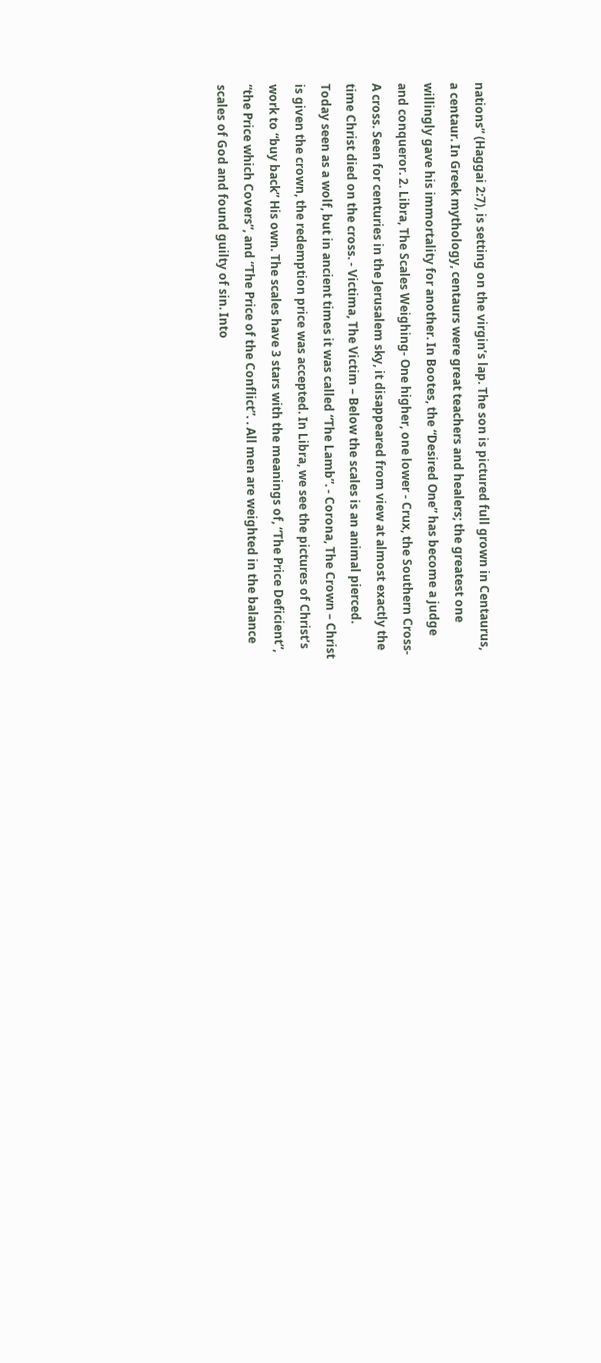nations” (Haggai 2:7), is setting on the virgin’s lap. The son is pictured full grown in Centaurus, a centaur. In Greek mythology, centaurs were great teachers and healers; the greatest one willingly gave his immortality for another. In Bootes, the “Desired One” has become a judge and conqueror. 2. Libra, The Scales Weighing- One higher, one lower - Crux, the Southern Cross- A cross. Seen for centuries in the Jerusalem sky, it disappeared from view at almost exactly the time Christ died on the cross. - Victima, The Victim – Below the scales is an animal pierced. Today seen as a wolf, but in ancient times it was called “The Lamb”. - Corona, The Crown – Christ is given the crown, the redemption price was accepted. In Libra, we see the pictures of Christ’s work to “buy back” His own. The scales have 3 stars with the meanings of, “The Price Deficient”, “the Price which Covers”, and “The Price of the Conflict”. . All men are weighted in the balance scales of God and found guilty of sin. Into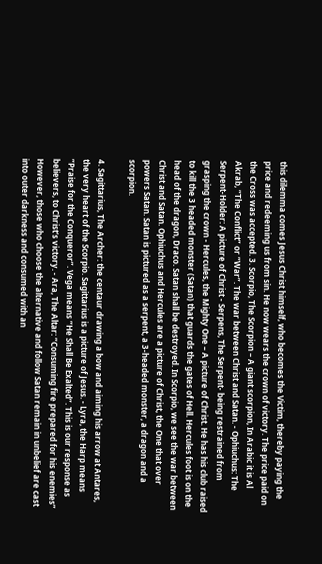this dilemma comes Jesus Christ himself, who becomes the Victim, thereby paying the price and redeeming us from sin. He now wears the crown of victory. The price paid on the Cross was accepted. 3. Scorpio, The Scorpion – A giant scorpion, In Arabic it is Al Akrab, “The Conflict” or “War”. The war between Christ and Satan. - Ophiuchus: The Serpent-Holder: A picture of Christ - Serpens, The Serpent- being restrained from grasping the crown - Hercules, the Mighty One – A picture of Christ. He has his club raised to kill the 3 headed monster (Satan) that guards the gates of Hell. Hercules foot is on the head of the dragon, Draco. Satan shall be destroyed. In Scorpio, we see the war between Christ and Satan. Ophiuchus and Hercules are a picture of Christ, the One that over powers Satan. Satan is pictured as a serpent, a 3-headed monster, a dragon and a scorpion.

4. Sagittarius, The Archer: the centaur drawing a bow and aiming his arrow at Antares, the very heart of the Scorpio. Sagittarius is a picture of Jesus. - Lyra, the Harp means “Praise for the Conqueror”. Vega means “He Shall Be Exalted”. This is our response as believers, to Christ’s victory. - Ara, The Altar: “Consuming fire prepared for his enemies” However, those who choose the alternative and follow Satan remain in unbelief are cast into outer darkness and consumed with an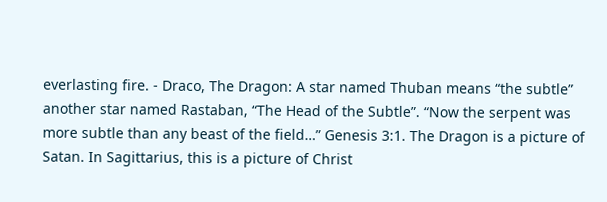everlasting fire. - Draco, The Dragon: A star named Thuban means “the subtle” another star named Rastaban, “The Head of the Subtle”. “Now the serpent was more subtle than any beast of the field…” Genesis 3:1. The Dragon is a picture of Satan. In Sagittarius, this is a picture of Christ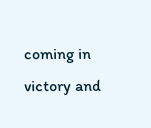coming in victory and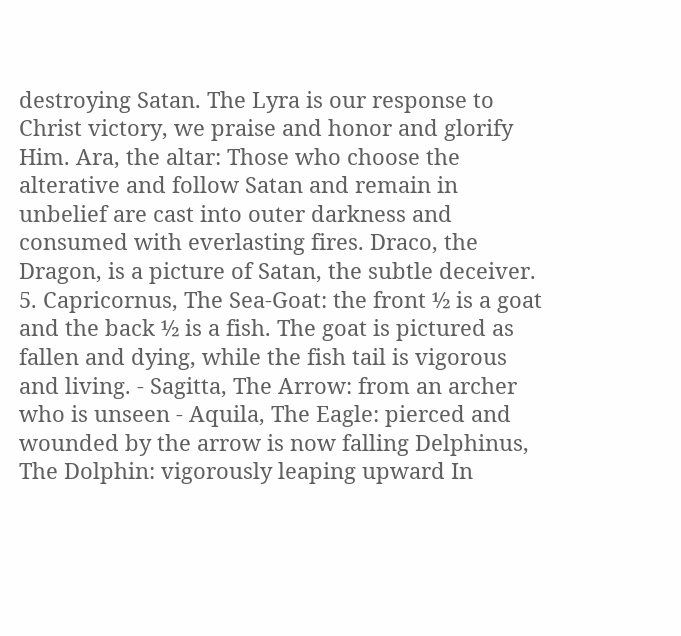destroying Satan. The Lyra is our response to Christ victory, we praise and honor and glorify Him. Ara, the altar: Those who choose the alterative and follow Satan and remain in unbelief are cast into outer darkness and consumed with everlasting fires. Draco, the Dragon, is a picture of Satan, the subtle deceiver. 5. Capricornus, The Sea-Goat: the front ½ is a goat and the back ½ is a fish. The goat is pictured as fallen and dying, while the fish tail is vigorous and living. - Sagitta, The Arrow: from an archer who is unseen - Aquila, The Eagle: pierced and wounded by the arrow is now falling Delphinus, The Dolphin: vigorously leaping upward In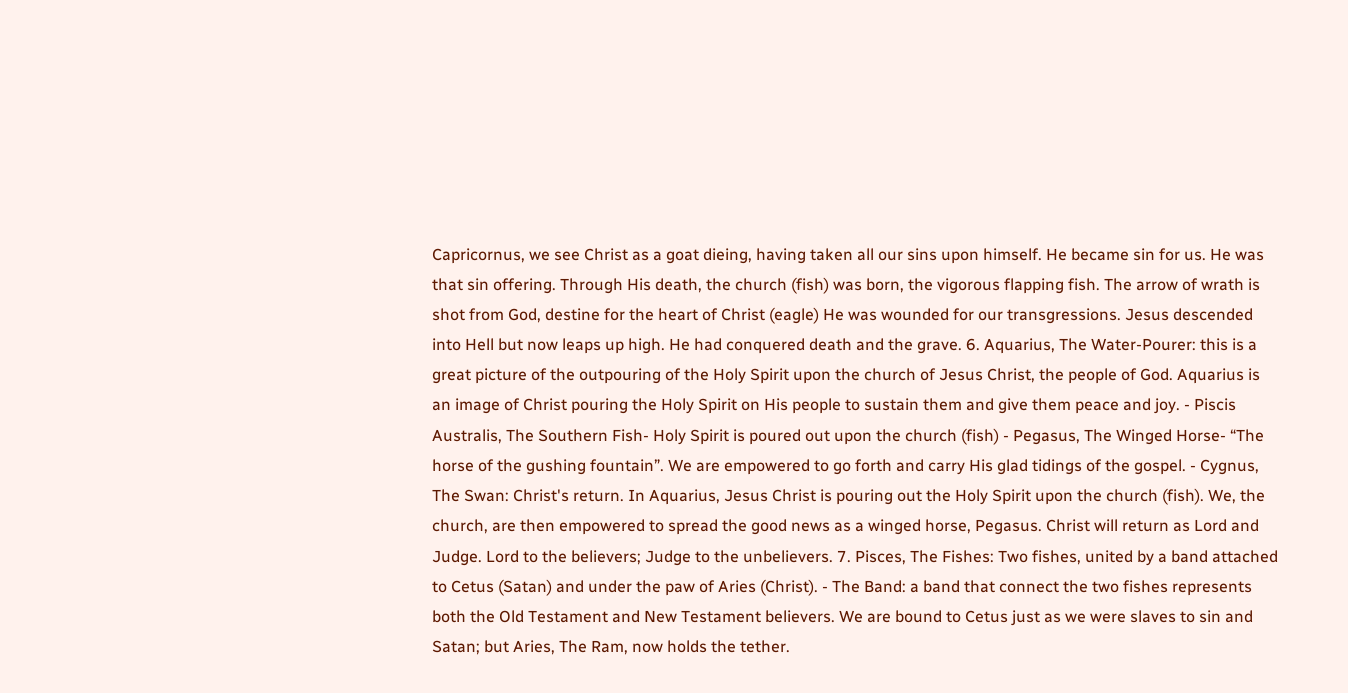Capricornus, we see Christ as a goat dieing, having taken all our sins upon himself. He became sin for us. He was that sin offering. Through His death, the church (fish) was born, the vigorous flapping fish. The arrow of wrath is shot from God, destine for the heart of Christ (eagle) He was wounded for our transgressions. Jesus descended into Hell but now leaps up high. He had conquered death and the grave. 6. Aquarius, The Water-Pourer: this is a great picture of the outpouring of the Holy Spirit upon the church of Jesus Christ, the people of God. Aquarius is an image of Christ pouring the Holy Spirit on His people to sustain them and give them peace and joy. - Piscis Australis, The Southern Fish- Holy Spirit is poured out upon the church (fish) - Pegasus, The Winged Horse- “The horse of the gushing fountain”. We are empowered to go forth and carry His glad tidings of the gospel. - Cygnus, The Swan: Christ's return. In Aquarius, Jesus Christ is pouring out the Holy Spirit upon the church (fish). We, the church, are then empowered to spread the good news as a winged horse, Pegasus. Christ will return as Lord and Judge. Lord to the believers; Judge to the unbelievers. 7. Pisces, The Fishes: Two fishes, united by a band attached to Cetus (Satan) and under the paw of Aries (Christ). - The Band: a band that connect the two fishes represents both the Old Testament and New Testament believers. We are bound to Cetus just as we were slaves to sin and Satan; but Aries, The Ram, now holds the tether.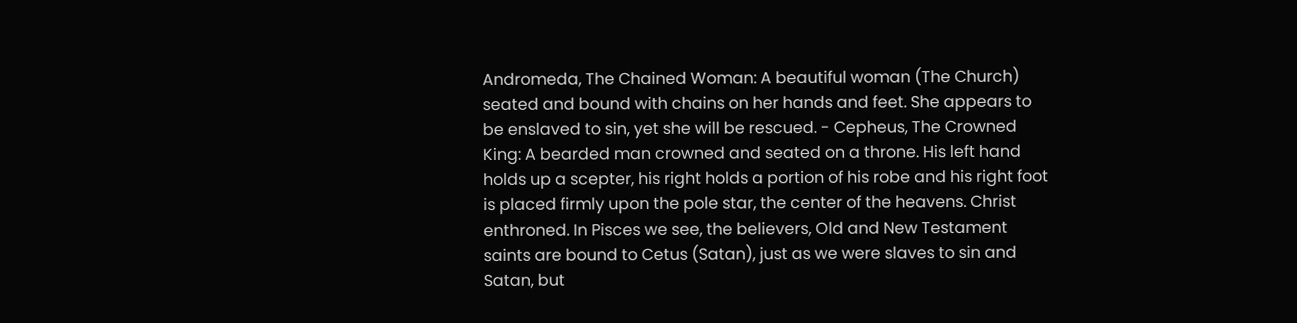Andromeda, The Chained Woman: A beautiful woman (The Church) seated and bound with chains on her hands and feet. She appears to be enslaved to sin, yet she will be rescued. - Cepheus, The Crowned King: A bearded man crowned and seated on a throne. His left hand holds up a scepter, his right holds a portion of his robe and his right foot is placed firmly upon the pole star, the center of the heavens. Christ enthroned. In Pisces we see, the believers, Old and New Testament saints are bound to Cetus (Satan), just as we were slaves to sin and Satan, but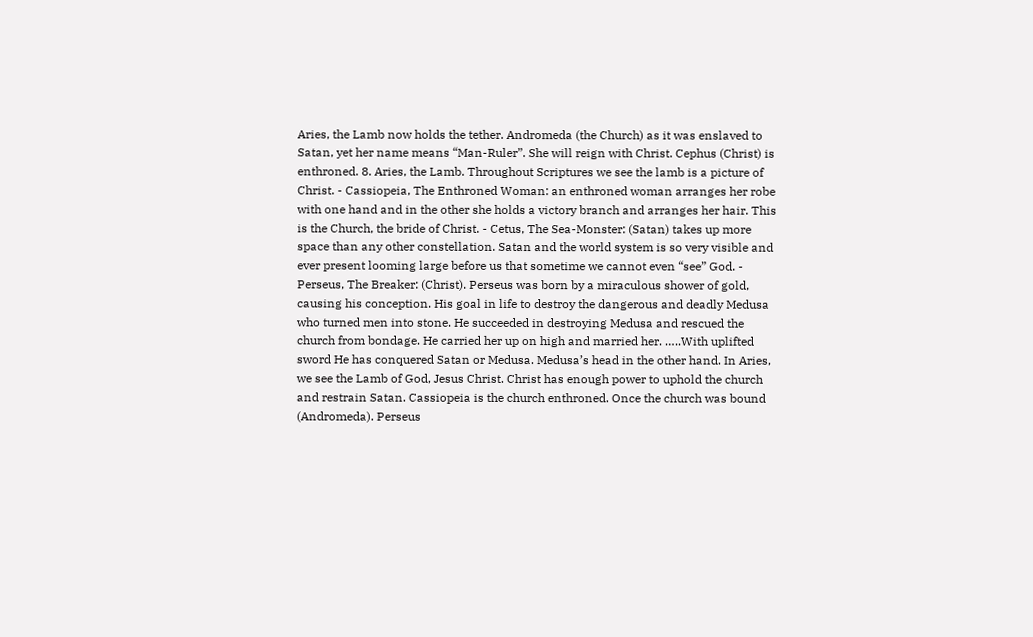Aries, the Lamb now holds the tether. Andromeda (the Church) as it was enslaved to Satan, yet her name means “Man-Ruler”. She will reign with Christ. Cephus (Christ) is enthroned. 8. Aries, the Lamb. Throughout Scriptures we see the lamb is a picture of Christ. - Cassiopeia, The Enthroned Woman: an enthroned woman arranges her robe with one hand and in the other she holds a victory branch and arranges her hair. This is the Church, the bride of Christ. - Cetus, The Sea-Monster: (Satan) takes up more space than any other constellation. Satan and the world system is so very visible and ever present looming large before us that sometime we cannot even “see” God. - Perseus, The Breaker: (Christ). Perseus was born by a miraculous shower of gold, causing his conception. His goal in life to destroy the dangerous and deadly Medusa who turned men into stone. He succeeded in destroying Medusa and rescued the church from bondage. He carried her up on high and married her. …..With uplifted sword He has conquered Satan or Medusa. Medusa’s head in the other hand. In Aries, we see the Lamb of God, Jesus Christ. Christ has enough power to uphold the church and restrain Satan. Cassiopeia is the church enthroned. Once the church was bound (Andromeda). Perseus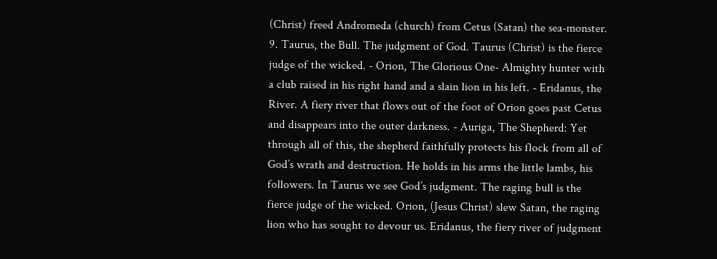(Christ) freed Andromeda (church) from Cetus (Satan) the sea-monster. 9. Taurus, the Bull. The judgment of God. Taurus (Christ) is the fierce judge of the wicked. - Orion, The Glorious One- Almighty hunter with a club raised in his right hand and a slain lion in his left. - Eridanus, the River. A fiery river that flows out of the foot of Orion goes past Cetus and disappears into the outer darkness. - Auriga, The Shepherd: Yet through all of this, the shepherd faithfully protects his flock from all of God’s wrath and destruction. He holds in his arms the little lambs, his followers. In Taurus we see God’s judgment. The raging bull is the fierce judge of the wicked. Orion, (Jesus Christ) slew Satan, the raging lion who has sought to devour us. Eridanus, the fiery river of judgment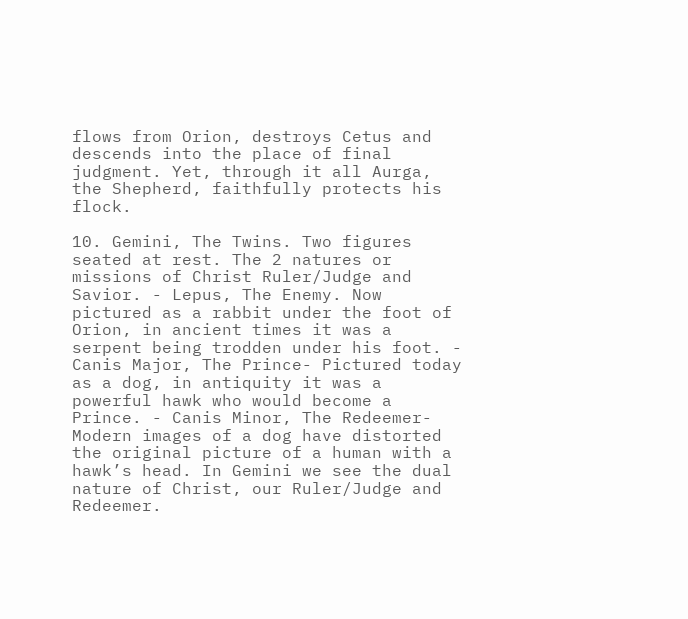flows from Orion, destroys Cetus and descends into the place of final judgment. Yet, through it all Aurga, the Shepherd, faithfully protects his flock.

10. Gemini, The Twins. Two figures seated at rest. The 2 natures or missions of Christ Ruler/Judge and Savior. - Lepus, The Enemy. Now pictured as a rabbit under the foot of Orion, in ancient times it was a serpent being trodden under his foot. - Canis Major, The Prince- Pictured today as a dog, in antiquity it was a powerful hawk who would become a Prince. - Canis Minor, The Redeemer- Modern images of a dog have distorted the original picture of a human with a hawk’s head. In Gemini we see the dual nature of Christ, our Ruler/Judge and Redeemer.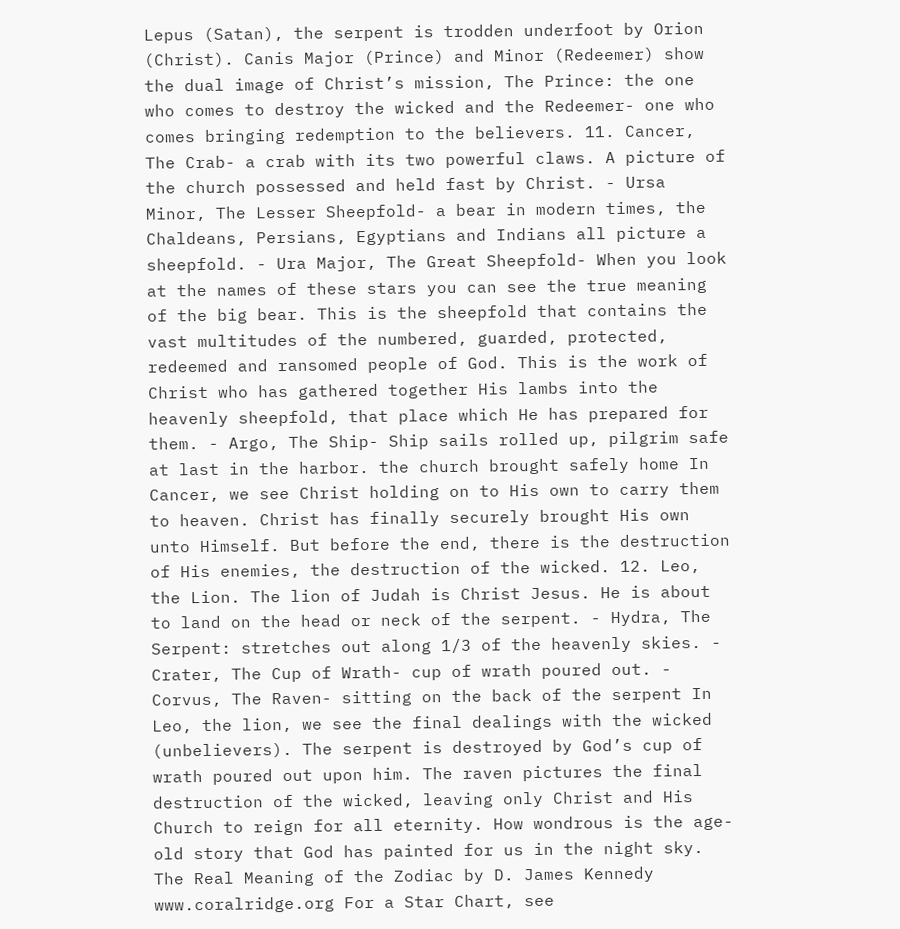Lepus (Satan), the serpent is trodden underfoot by Orion (Christ). Canis Major (Prince) and Minor (Redeemer) show the dual image of Christ’s mission, The Prince: the one who comes to destroy the wicked and the Redeemer- one who comes bringing redemption to the believers. 11. Cancer, The Crab- a crab with its two powerful claws. A picture of the church possessed and held fast by Christ. - Ursa Minor, The Lesser Sheepfold- a bear in modern times, the Chaldeans, Persians, Egyptians and Indians all picture a sheepfold. - Ura Major, The Great Sheepfold- When you look at the names of these stars you can see the true meaning of the big bear. This is the sheepfold that contains the vast multitudes of the numbered, guarded, protected, redeemed and ransomed people of God. This is the work of Christ who has gathered together His lambs into the heavenly sheepfold, that place which He has prepared for them. - Argo, The Ship- Ship sails rolled up, pilgrim safe at last in the harbor. the church brought safely home In Cancer, we see Christ holding on to His own to carry them to heaven. Christ has finally securely brought His own unto Himself. But before the end, there is the destruction of His enemies, the destruction of the wicked. 12. Leo, the Lion. The lion of Judah is Christ Jesus. He is about to land on the head or neck of the serpent. - Hydra, The Serpent: stretches out along 1/3 of the heavenly skies. - Crater, The Cup of Wrath- cup of wrath poured out. - Corvus, The Raven- sitting on the back of the serpent In Leo, the lion, we see the final dealings with the wicked (unbelievers). The serpent is destroyed by God’s cup of wrath poured out upon him. The raven pictures the final destruction of the wicked, leaving only Christ and His Church to reign for all eternity. How wondrous is the age-old story that God has painted for us in the night sky. The Real Meaning of the Zodiac by D. James Kennedy www.coralridge.org For a Star Chart, see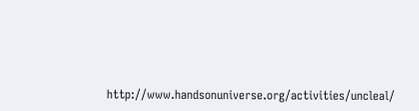http://www.handsonuniverse.org/activities/uncleal/